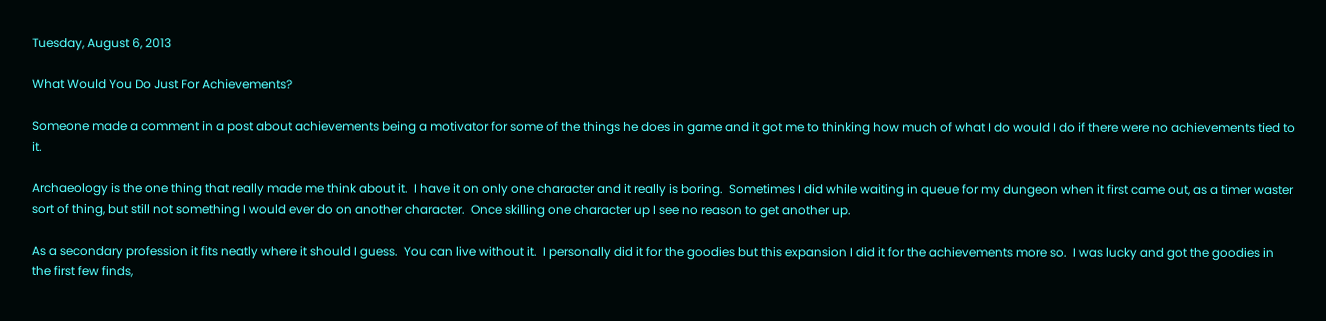Tuesday, August 6, 2013

What Would You Do Just For Achievements?

Someone made a comment in a post about achievements being a motivator for some of the things he does in game and it got me to thinking how much of what I do would I do if there were no achievements tied to it.

Archaeology is the one thing that really made me think about it.  I have it on only one character and it really is boring.  Sometimes I did while waiting in queue for my dungeon when it first came out, as a timer waster sort of thing, but still not something I would ever do on another character.  Once skilling one character up I see no reason to get another up.

As a secondary profession it fits neatly where it should I guess.  You can live without it.  I personally did it for the goodies but this expansion I did it for the achievements more so.  I was lucky and got the goodies in the first few finds,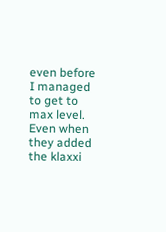even before I managed to get to max level.  Even when they added the klaxxi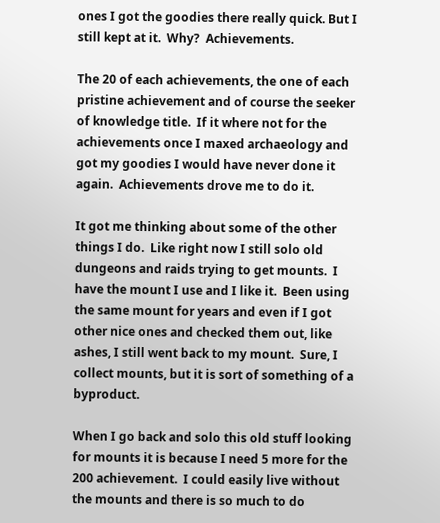ones I got the goodies there really quick. But I still kept at it.  Why?  Achievements.

The 20 of each achievements, the one of each pristine achievement and of course the seeker of knowledge title.  If it where not for the achievements once I maxed archaeology and got my goodies I would have never done it again.  Achievements drove me to do it.

It got me thinking about some of the other things I do.  Like right now I still solo old dungeons and raids trying to get mounts.  I have the mount I use and I like it.  Been using the same mount for years and even if I got other nice ones and checked them out, like ashes, I still went back to my mount.  Sure, I collect mounts, but it is sort of something of a byproduct.

When I go back and solo this old stuff looking for mounts it is because I need 5 more for the 200 achievement.  I could easily live without the mounts and there is so much to do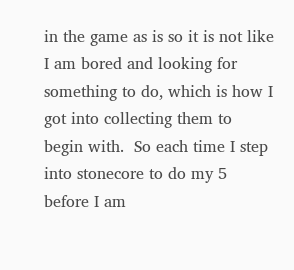in the game as is so it is not like I am bored and looking for something to do, which is how I got into collecting them to begin with.  So each time I step into stonecore to do my 5 before I am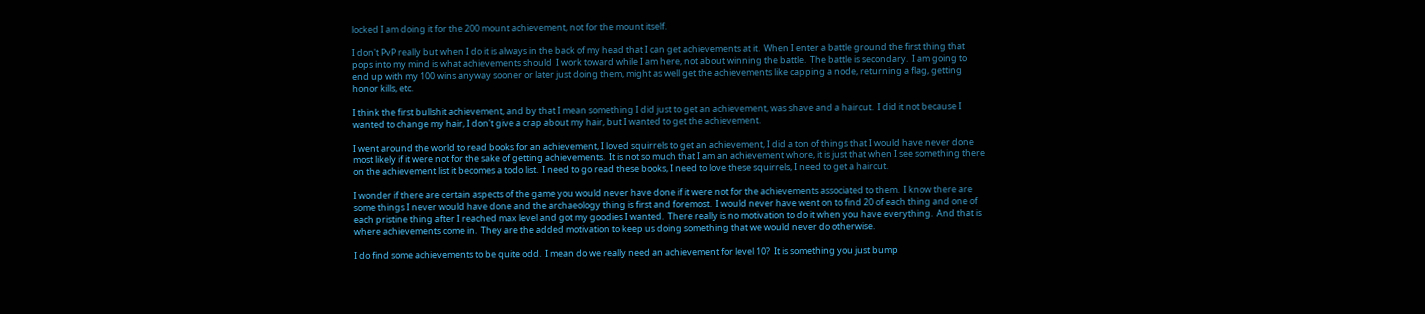locked I am doing it for the 200 mount achievement, not for the mount itself.

I don't PvP really but when I do it is always in the back of my head that I can get achievements at it.  When I enter a battle ground the first thing that pops into my mind is what achievements should  I work toward while I am here, not about winning the battle.  The battle is secondary.  I am going to end up with my 100 wins anyway sooner or later just doing them, might as well get the achievements like capping a node, returning a flag, getting honor kills, etc.

I think the first bullshit achievement, and by that I mean something I did just to get an achievement, was shave and a haircut.  I did it not because I wanted to change my hair, I don't give a crap about my hair, but I wanted to get the achievement.

I went around the world to read books for an achievement, I loved squirrels to get an achievement, I did a ton of things that I would have never done most likely if it were not for the sake of getting achievements.  It is not so much that I am an achievement whore, it is just that when I see something there on the achievement list it becomes a todo list.  I need to go read these books, I need to love these squirrels, I need to get a haircut.

I wonder if there are certain aspects of the game you would never have done if it were not for the achievements associated to them.  I know there are some things I never would have done and the archaeology thing is first and foremost.  I would never have went on to find 20 of each thing and one of each pristine thing after I reached max level and got my goodies I wanted.  There really is no motivation to do it when you have everything.  And that is where achievements come in.  They are the added motivation to keep us doing something that we would never do otherwise.

I do find some achievements to be quite odd.  I mean do we really need an achievement for level 10?  It is something you just bump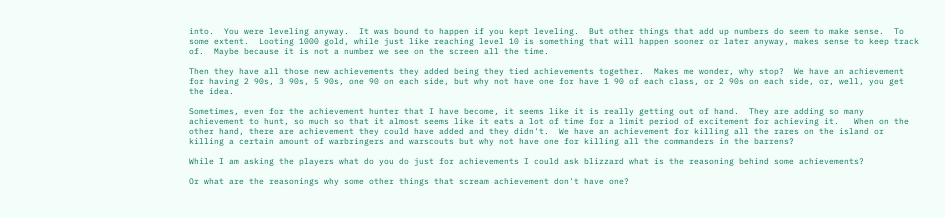into.  You were leveling anyway.  It was bound to happen if you kept leveling.  But other things that add up numbers do seem to make sense.  To some extent.  Looting 1000 gold, while just like reaching level 10 is something that will happen sooner or later anyway, makes sense to keep track of.  Maybe because it is not a number we see on the screen all the time.

Then they have all those new achievements they added being they tied achievements together.  Makes me wonder, why stop?  We have an achievement for having 2 90s, 3 90s, 5 90s, one 90 on each side, but why not have one for have 1 90 of each class, or 2 90s on each side, or, well, you get the idea.

Sometimes, even for the achievement hunter that I have become, it seems like it is really getting out of hand.  They are adding so many achievement to hunt, so much so that it almost seems like it eats a lot of time for a limit period of excitement for achieving it.   When on the other hand, there are achievement they could have added and they didn't.  We have an achievement for killing all the rares on the island or killing a certain amount of warbringers and warscouts but why not have one for killing all the commanders in the barrens?

While I am asking the players what do you do just for achievements I could ask blizzard what is the reasoning behind some achievements?

Or what are the reasonings why some other things that scream achievement don't have one?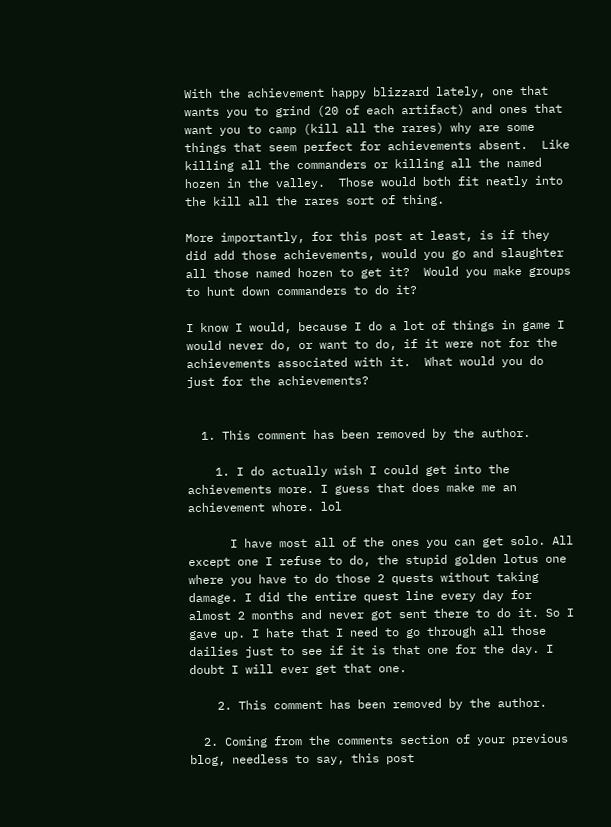With the achievement happy blizzard lately, one that wants you to grind (20 of each artifact) and ones that want you to camp (kill all the rares) why are some things that seem perfect for achievements absent.  Like killing all the commanders or killing all the named hozen in the valley.  Those would both fit neatly into the kill all the rares sort of thing.

More importantly, for this post at least, is if they did add those achievements, would you go and slaughter all those named hozen to get it?  Would you make groups to hunt down commanders to do it?

I know I would, because I do a lot of things in game I would never do, or want to do, if it were not for the achievements associated with it.  What would you do just for the achievements?


  1. This comment has been removed by the author.

    1. I do actually wish I could get into the achievements more. I guess that does make me an achievement whore. lol

      I have most all of the ones you can get solo. All except one I refuse to do, the stupid golden lotus one where you have to do those 2 quests without taking damage. I did the entire quest line every day for almost 2 months and never got sent there to do it. So I gave up. I hate that I need to go through all those dailies just to see if it is that one for the day. I doubt I will ever get that one.

    2. This comment has been removed by the author.

  2. Coming from the comments section of your previous blog, needless to say, this post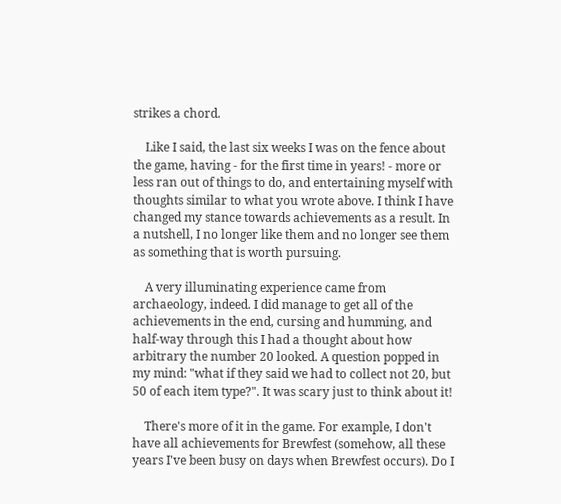strikes a chord.

    Like I said, the last six weeks I was on the fence about the game, having - for the first time in years! - more or less ran out of things to do, and entertaining myself with thoughts similar to what you wrote above. I think I have changed my stance towards achievements as a result. In a nutshell, I no longer like them and no longer see them as something that is worth pursuing.

    A very illuminating experience came from archaeology, indeed. I did manage to get all of the achievements in the end, cursing and humming, and half-way through this I had a thought about how arbitrary the number 20 looked. A question popped in my mind: "what if they said we had to collect not 20, but 50 of each item type?". It was scary just to think about it!

    There's more of it in the game. For example, I don't have all achievements for Brewfest (somehow, all these years I've been busy on days when Brewfest occurs). Do I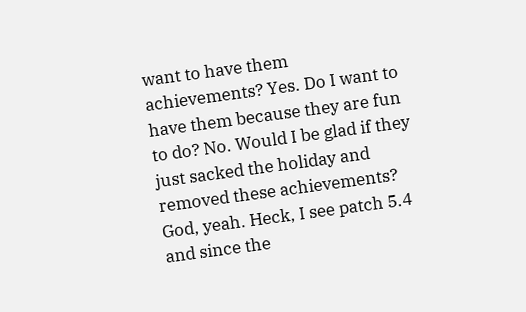want to have them achievements? Yes. Do I want to have them because they are fun to do? No. Would I be glad if they just sacked the holiday and removed these achievements? God, yeah. Heck, I see patch 5.4 and since the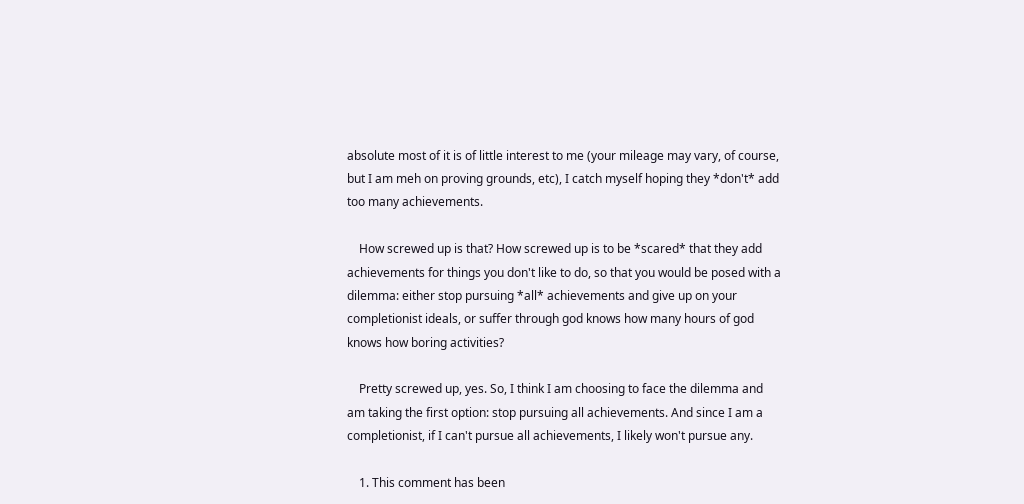absolute most of it is of little interest to me (your mileage may vary, of course, but I am meh on proving grounds, etc), I catch myself hoping they *don't* add too many achievements.

    How screwed up is that? How screwed up is to be *scared* that they add achievements for things you don't like to do, so that you would be posed with a dilemma: either stop pursuing *all* achievements and give up on your completionist ideals, or suffer through god knows how many hours of god knows how boring activities?

    Pretty screwed up, yes. So, I think I am choosing to face the dilemma and am taking the first option: stop pursuing all achievements. And since I am a completionist, if I can't pursue all achievements, I likely won't pursue any.

    1. This comment has been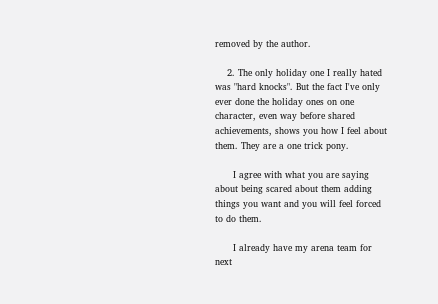removed by the author.

    2. The only holiday one I really hated was "hard knocks". But the fact I've only ever done the holiday ones on one character, even way before shared achievements, shows you how I feel about them. They are a one trick pony.

      I agree with what you are saying about being scared about them adding things you want and you will feel forced to do them.

      I already have my arena team for next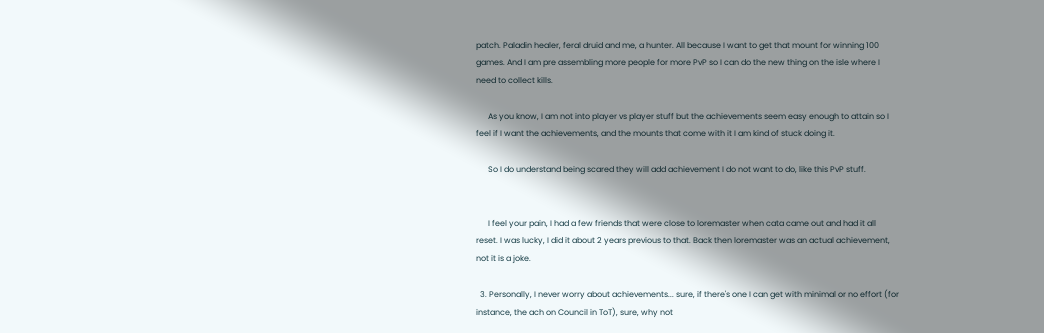patch. Paladin healer, feral druid and me, a hunter. All because I want to get that mount for winning 100 games. And I am pre assembling more people for more PvP so I can do the new thing on the isle where I need to collect kills.

      As you know, I am not into player vs player stuff but the achievements seem easy enough to attain so I feel if I want the achievements, and the mounts that come with it I am kind of stuck doing it.

      So I do understand being scared they will add achievement I do not want to do, like this PvP stuff.


      I feel your pain, I had a few friends that were close to loremaster when cata came out and had it all reset. I was lucky, I did it about 2 years previous to that. Back then loremaster was an actual achievement, not it is a joke.

  3. Personally, I never worry about achievements... sure, if there's one I can get with minimal or no effort (for instance, the ach on Council in ToT), sure, why not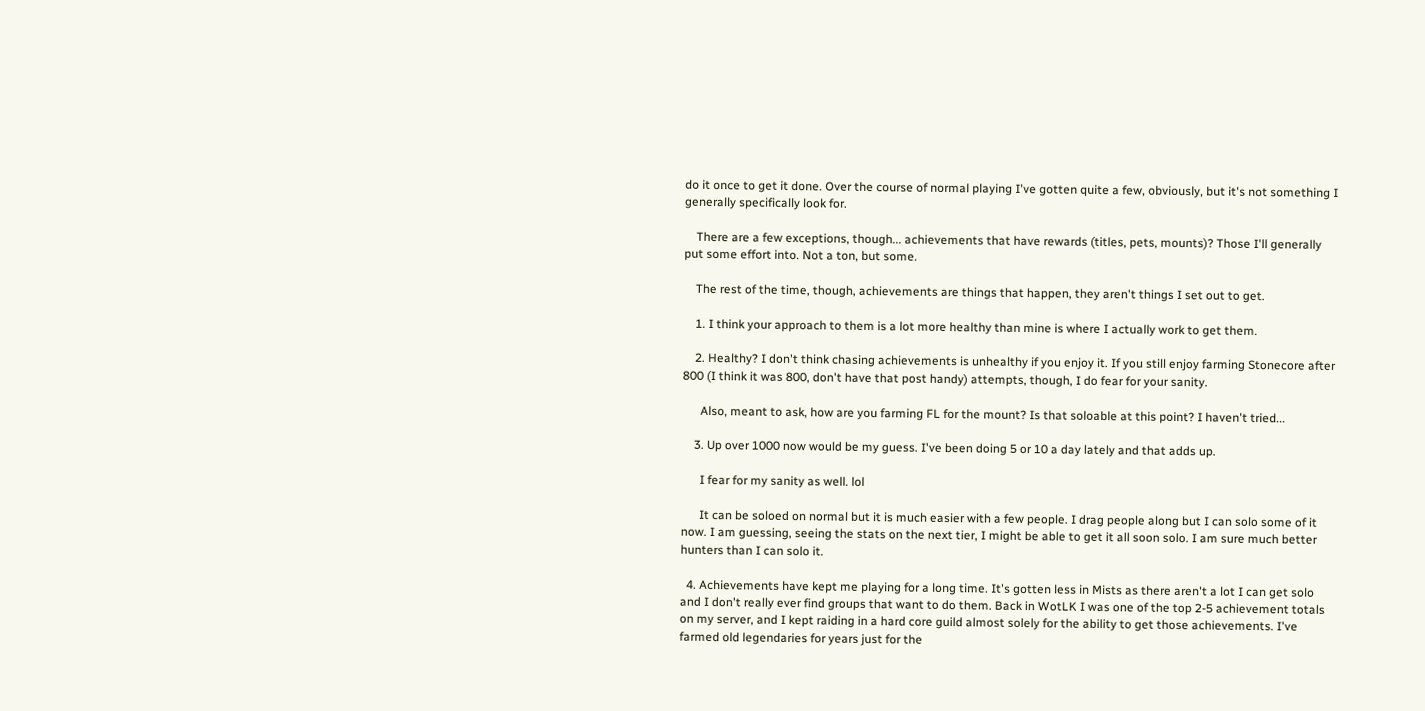do it once to get it done. Over the course of normal playing I've gotten quite a few, obviously, but it's not something I generally specifically look for.

    There are a few exceptions, though... achievements that have rewards (titles, pets, mounts)? Those I'll generally put some effort into. Not a ton, but some.

    The rest of the time, though, achievements are things that happen, they aren't things I set out to get.

    1. I think your approach to them is a lot more healthy than mine is where I actually work to get them.

    2. Healthy? I don't think chasing achievements is unhealthy if you enjoy it. If you still enjoy farming Stonecore after 800 (I think it was 800, don't have that post handy) attempts, though, I do fear for your sanity.

      Also, meant to ask, how are you farming FL for the mount? Is that soloable at this point? I haven't tried...

    3. Up over 1000 now would be my guess. I've been doing 5 or 10 a day lately and that adds up.

      I fear for my sanity as well. lol

      It can be soloed on normal but it is much easier with a few people. I drag people along but I can solo some of it now. I am guessing, seeing the stats on the next tier, I might be able to get it all soon solo. I am sure much better hunters than I can solo it.

  4. Achievements have kept me playing for a long time. It's gotten less in Mists as there aren't a lot I can get solo and I don't really ever find groups that want to do them. Back in WotLK I was one of the top 2-5 achievement totals on my server, and I kept raiding in a hard core guild almost solely for the ability to get those achievements. I've farmed old legendaries for years just for the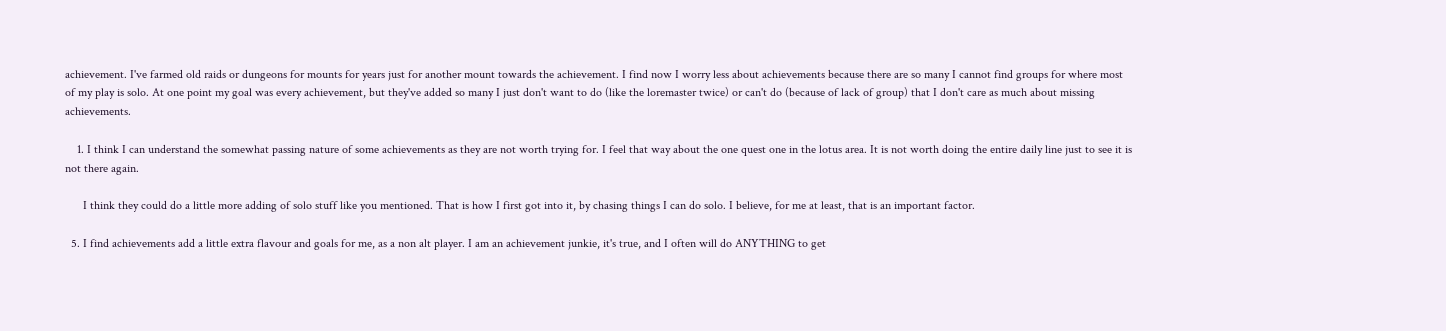achievement. I've farmed old raids or dungeons for mounts for years just for another mount towards the achievement. I find now I worry less about achievements because there are so many I cannot find groups for where most of my play is solo. At one point my goal was every achievement, but they've added so many I just don't want to do (like the loremaster twice) or can't do (because of lack of group) that I don't care as much about missing achievements.

    1. I think I can understand the somewhat passing nature of some achievements as they are not worth trying for. I feel that way about the one quest one in the lotus area. It is not worth doing the entire daily line just to see it is not there again.

      I think they could do a little more adding of solo stuff like you mentioned. That is how I first got into it, by chasing things I can do solo. I believe, for me at least, that is an important factor.

  5. I find achievements add a little extra flavour and goals for me, as a non alt player. I am an achievement junkie, it's true, and I often will do ANYTHING to get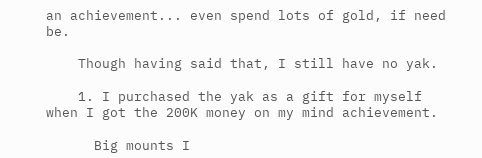an achievement... even spend lots of gold, if need be.

    Though having said that, I still have no yak.

    1. I purchased the yak as a gift for myself when I got the 200K money on my mind achievement.

      Big mounts I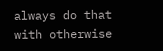always do that with otherwise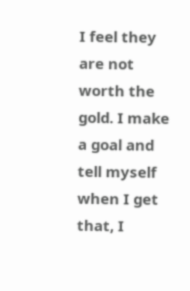I feel they are not worth the gold. I make a goal and tell myself when I get that, I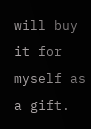will buy it for myself as a gift.